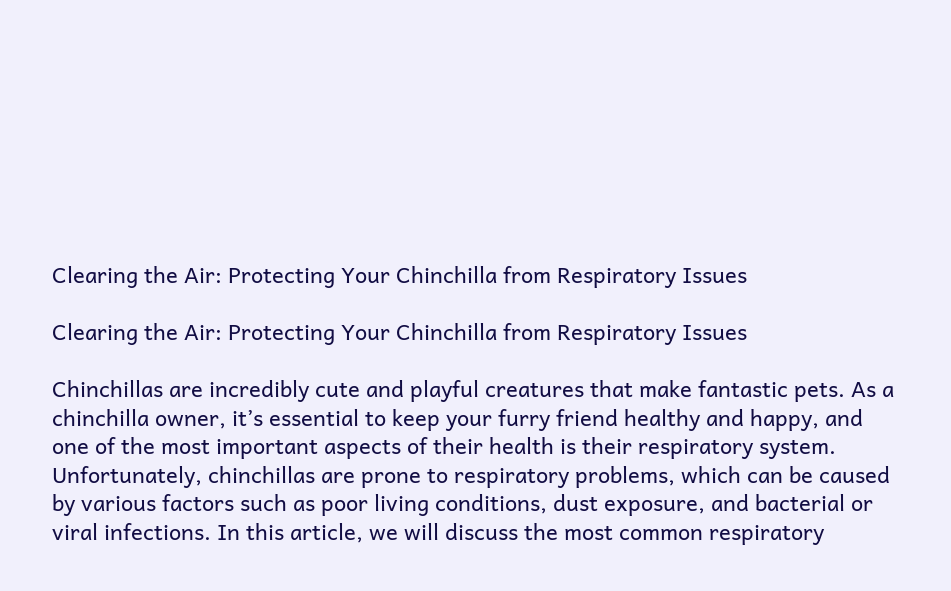Clearing the Air: Protecting Your Chinchilla from Respiratory Issues

Clearing the Air: Protecting Your Chinchilla from Respiratory Issues

Chinchillas are incredibly cute and playful creatures that make fantastic pets. As a chinchilla owner, it’s essential to keep your furry friend healthy and happy, and one of the most important aspects of their health is their respiratory system. Unfortunately, chinchillas are prone to respiratory problems, which can be caused by various factors such as poor living conditions, dust exposure, and bacterial or viral infections. In this article, we will discuss the most common respiratory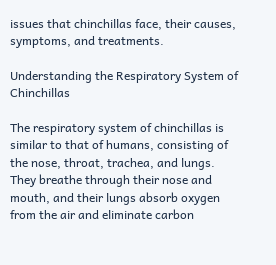issues that chinchillas face, their causes, symptoms, and treatments.

Understanding the Respiratory System of Chinchillas

The respiratory system of chinchillas is similar to that of humans, consisting of the nose, throat, trachea, and lungs. They breathe through their nose and mouth, and their lungs absorb oxygen from the air and eliminate carbon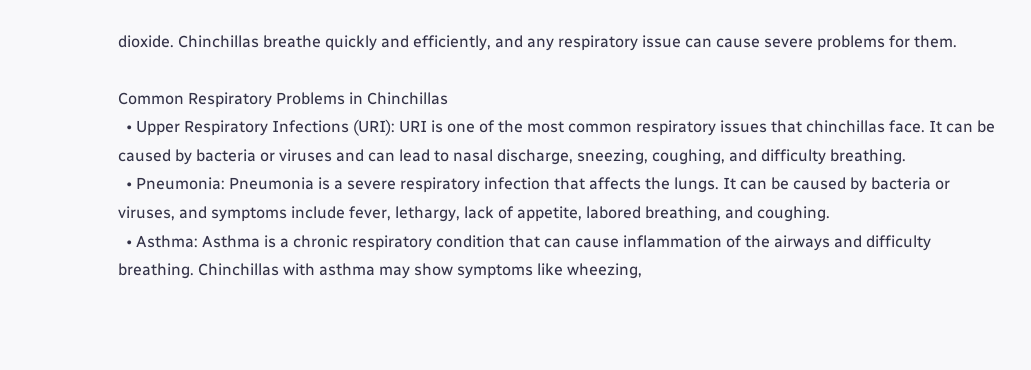dioxide. Chinchillas breathe quickly and efficiently, and any respiratory issue can cause severe problems for them.

Common Respiratory Problems in Chinchillas
  • Upper Respiratory Infections (URI): URI is one of the most common respiratory issues that chinchillas face. It can be caused by bacteria or viruses and can lead to nasal discharge, sneezing, coughing, and difficulty breathing.
  • Pneumonia: Pneumonia is a severe respiratory infection that affects the lungs. It can be caused by bacteria or viruses, and symptoms include fever, lethargy, lack of appetite, labored breathing, and coughing.
  • Asthma: Asthma is a chronic respiratory condition that can cause inflammation of the airways and difficulty breathing. Chinchillas with asthma may show symptoms like wheezing,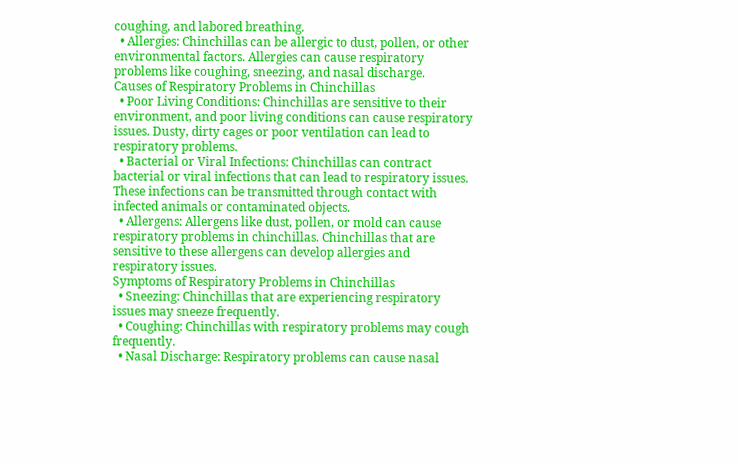coughing, and labored breathing.
  • Allergies: Chinchillas can be allergic to dust, pollen, or other environmental factors. Allergies can cause respiratory problems like coughing, sneezing, and nasal discharge.
Causes of Respiratory Problems in Chinchillas
  • Poor Living Conditions: Chinchillas are sensitive to their environment, and poor living conditions can cause respiratory issues. Dusty, dirty cages or poor ventilation can lead to respiratory problems.
  • Bacterial or Viral Infections: Chinchillas can contract bacterial or viral infections that can lead to respiratory issues. These infections can be transmitted through contact with infected animals or contaminated objects.
  • Allergens: Allergens like dust, pollen, or mold can cause respiratory problems in chinchillas. Chinchillas that are sensitive to these allergens can develop allergies and respiratory issues.
Symptoms of Respiratory Problems in Chinchillas
  • Sneezing: Chinchillas that are experiencing respiratory issues may sneeze frequently.
  • Coughing: Chinchillas with respiratory problems may cough frequently.
  • Nasal Discharge: Respiratory problems can cause nasal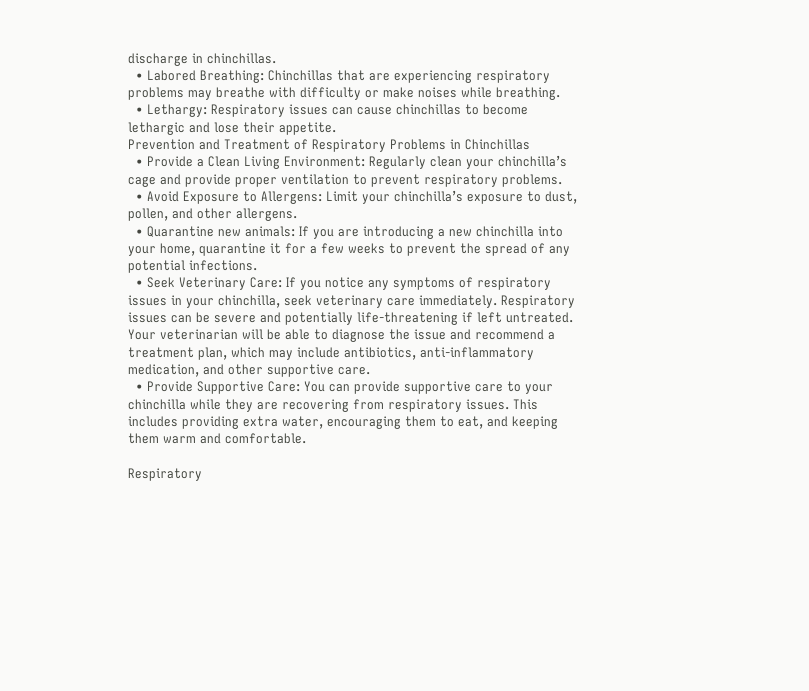discharge in chinchillas.
  • Labored Breathing: Chinchillas that are experiencing respiratory problems may breathe with difficulty or make noises while breathing.
  • Lethargy: Respiratory issues can cause chinchillas to become lethargic and lose their appetite.
Prevention and Treatment of Respiratory Problems in Chinchillas
  • Provide a Clean Living Environment: Regularly clean your chinchilla’s cage and provide proper ventilation to prevent respiratory problems.
  • Avoid Exposure to Allergens: Limit your chinchilla’s exposure to dust, pollen, and other allergens.
  • Quarantine new animals: If you are introducing a new chinchilla into your home, quarantine it for a few weeks to prevent the spread of any potential infections.
  • Seek Veterinary Care: If you notice any symptoms of respiratory issues in your chinchilla, seek veterinary care immediately. Respiratory issues can be severe and potentially life-threatening if left untreated. Your veterinarian will be able to diagnose the issue and recommend a treatment plan, which may include antibiotics, anti-inflammatory medication, and other supportive care.
  • Provide Supportive Care: You can provide supportive care to your chinchilla while they are recovering from respiratory issues. This includes providing extra water, encouraging them to eat, and keeping them warm and comfortable.

Respiratory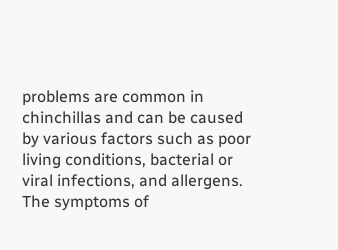problems are common in chinchillas and can be caused by various factors such as poor living conditions, bacterial or viral infections, and allergens. The symptoms of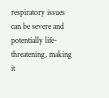respiratory issues can be severe and potentially life-threatening, making it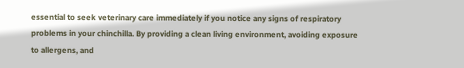essential to seek veterinary care immediately if you notice any signs of respiratory problems in your chinchilla. By providing a clean living environment, avoiding exposure to allergens, and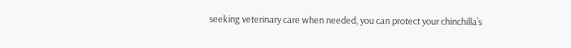seeking veterinary care when needed, you can protect your chinchilla’s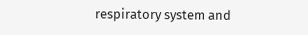respiratory system and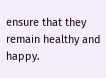ensure that they remain healthy and happy.